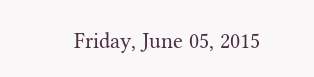Friday, June 05, 2015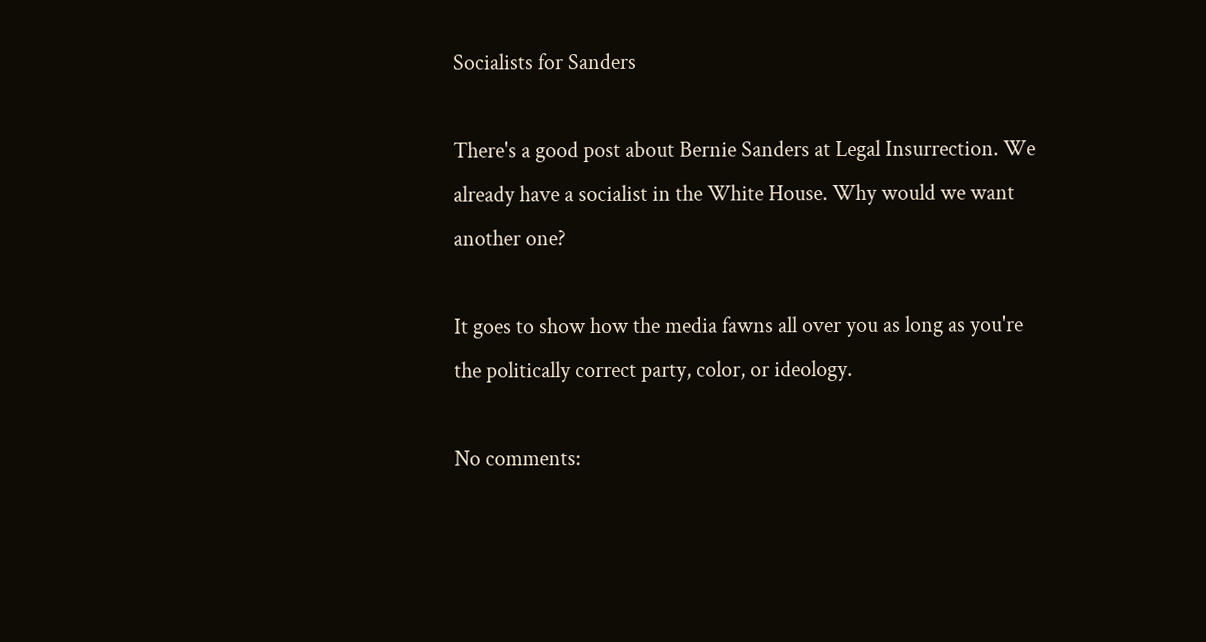Socialists for Sanders

There's a good post about Bernie Sanders at Legal Insurrection. We already have a socialist in the White House. Why would we want another one?

It goes to show how the media fawns all over you as long as you're the politically correct party, color, or ideology.

No comments: